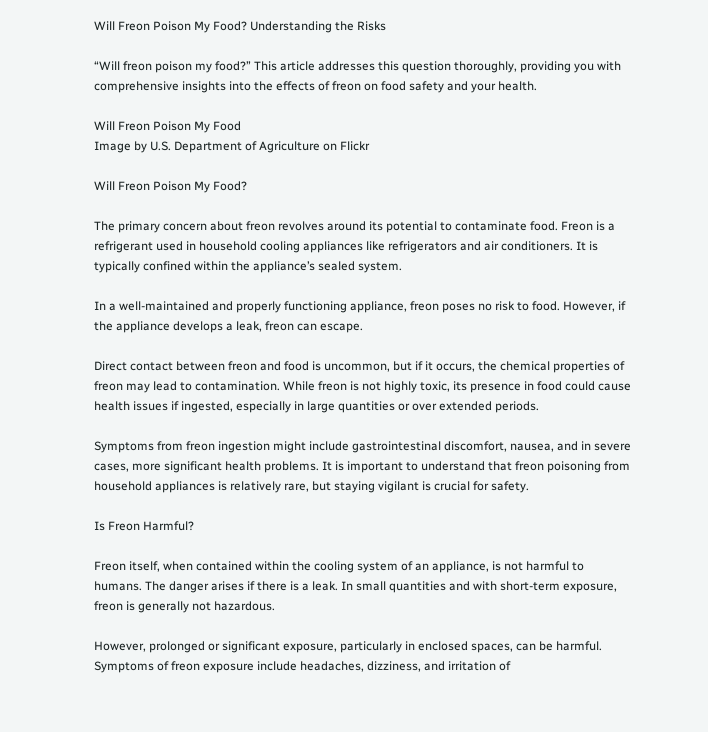Will Freon Poison My Food? Understanding the Risks

“Will freon poison my food?” This article addresses this question thoroughly, providing you with comprehensive insights into the effects of freon on food safety and your health.

Will Freon Poison My Food
Image by U.S. Department of Agriculture on Flickr

Will Freon Poison My Food?

The primary concern about freon revolves around its potential to contaminate food. Freon is a refrigerant used in household cooling appliances like refrigerators and air conditioners. It is typically confined within the appliance’s sealed system.

In a well-maintained and properly functioning appliance, freon poses no risk to food. However, if the appliance develops a leak, freon can escape.

Direct contact between freon and food is uncommon, but if it occurs, the chemical properties of freon may lead to contamination. While freon is not highly toxic, its presence in food could cause health issues if ingested, especially in large quantities or over extended periods.

Symptoms from freon ingestion might include gastrointestinal discomfort, nausea, and in severe cases, more significant health problems. It is important to understand that freon poisoning from household appliances is relatively rare, but staying vigilant is crucial for safety.

Is Freon Harmful?

Freon itself, when contained within the cooling system of an appliance, is not harmful to humans. The danger arises if there is a leak. In small quantities and with short-term exposure, freon is generally not hazardous.

However, prolonged or significant exposure, particularly in enclosed spaces, can be harmful. Symptoms of freon exposure include headaches, dizziness, and irritation of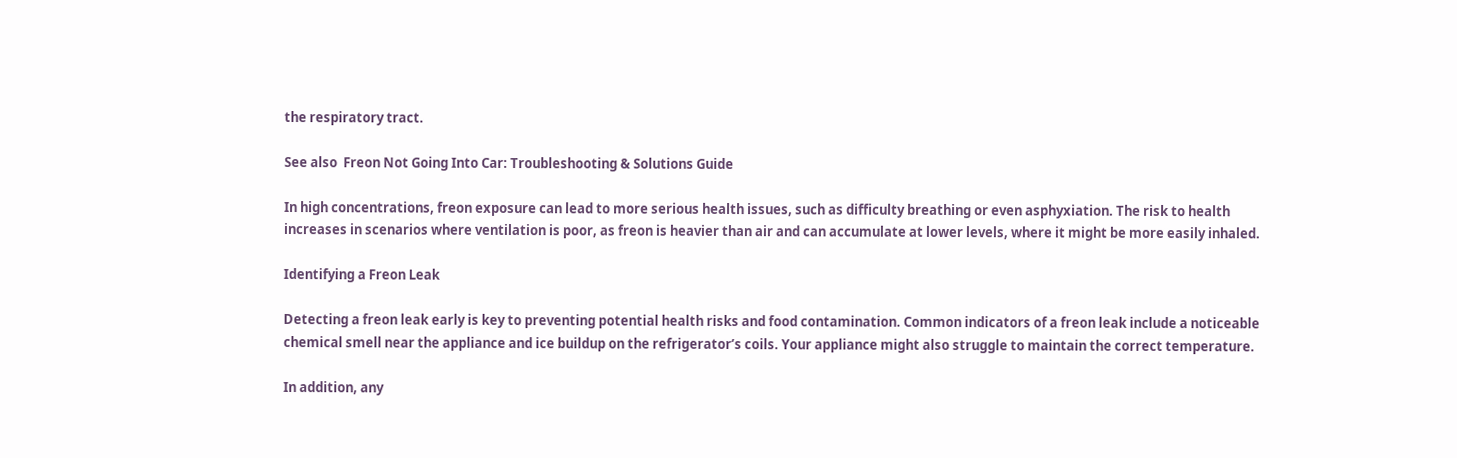the respiratory tract.

See also  Freon Not Going Into Car: Troubleshooting & Solutions Guide

In high concentrations, freon exposure can lead to more serious health issues, such as difficulty breathing or even asphyxiation. The risk to health increases in scenarios where ventilation is poor, as freon is heavier than air and can accumulate at lower levels, where it might be more easily inhaled.

Identifying a Freon Leak

Detecting a freon leak early is key to preventing potential health risks and food contamination. Common indicators of a freon leak include a noticeable chemical smell near the appliance and ice buildup on the refrigerator’s coils. Your appliance might also struggle to maintain the correct temperature.

In addition, any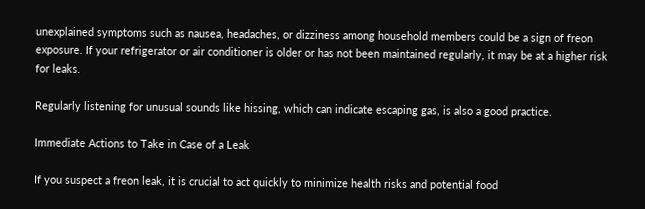unexplained symptoms such as nausea, headaches, or dizziness among household members could be a sign of freon exposure. If your refrigerator or air conditioner is older or has not been maintained regularly, it may be at a higher risk for leaks.

Regularly listening for unusual sounds like hissing, which can indicate escaping gas, is also a good practice.

Immediate Actions to Take in Case of a Leak

If you suspect a freon leak, it is crucial to act quickly to minimize health risks and potential food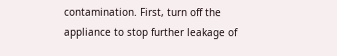contamination. First, turn off the appliance to stop further leakage of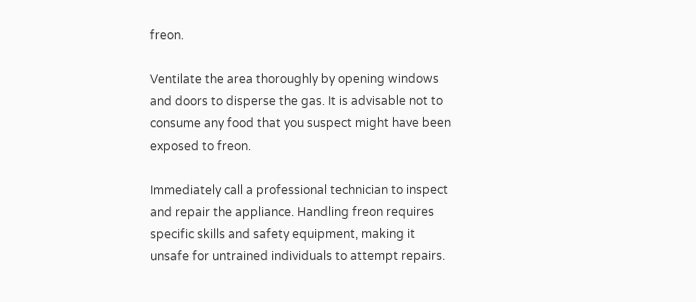freon.

Ventilate the area thoroughly by opening windows and doors to disperse the gas. It is advisable not to consume any food that you suspect might have been exposed to freon.

Immediately call a professional technician to inspect and repair the appliance. Handling freon requires specific skills and safety equipment, making it unsafe for untrained individuals to attempt repairs.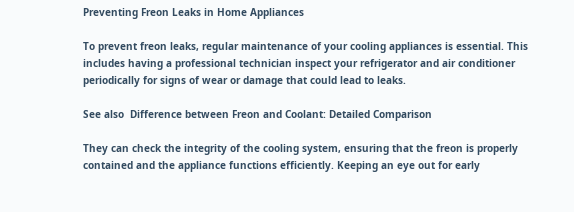Preventing Freon Leaks in Home Appliances

To prevent freon leaks, regular maintenance of your cooling appliances is essential. This includes having a professional technician inspect your refrigerator and air conditioner periodically for signs of wear or damage that could lead to leaks.

See also  Difference between Freon and Coolant: Detailed Comparison

They can check the integrity of the cooling system, ensuring that the freon is properly contained and the appliance functions efficiently. Keeping an eye out for early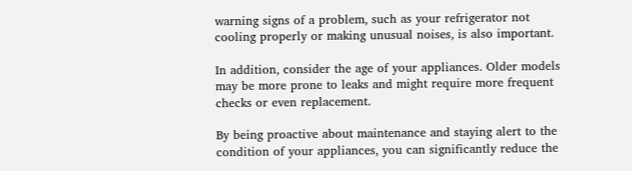warning signs of a problem, such as your refrigerator not cooling properly or making unusual noises, is also important.

In addition, consider the age of your appliances. Older models may be more prone to leaks and might require more frequent checks or even replacement.

By being proactive about maintenance and staying alert to the condition of your appliances, you can significantly reduce the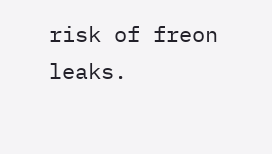risk of freon leaks.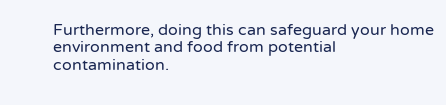Furthermore, doing this can safeguard your home environment and food from potential contamination.